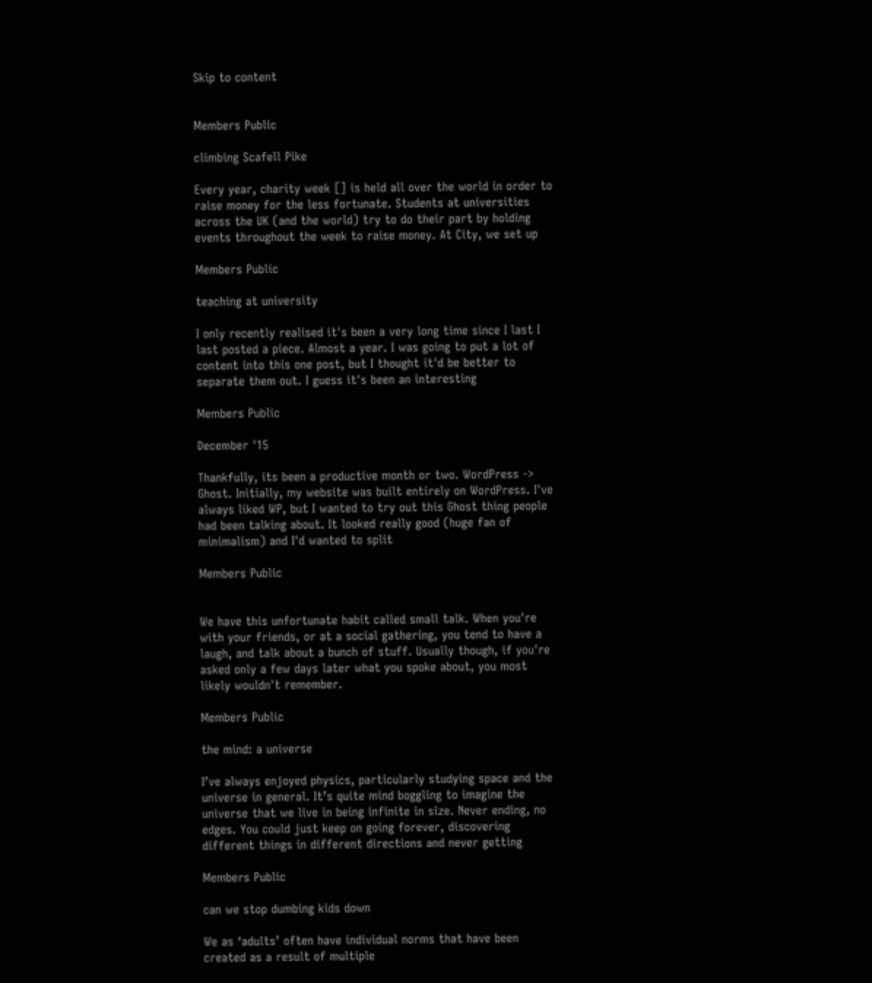Skip to content


Members Public

climbing Scafell Pike

Every year, charity week [] is held all over the world in order to raise money for the less fortunate. Students at universities across the UK (and the world) try to do their part by holding events throughout the week to raise money. At City, we set up

Members Public

teaching at university

I only recently realised it's been a very long time since I last I last posted a piece. Almost a year. I was going to put a lot of content into this one post, but I thought it'd be better to separate them out. I guess it's been an interesting

Members Public

December '15

Thankfully, its been a productive month or two. WordPress -> Ghost. Initially, my website was built entirely on WordPress. I've always liked WP, but I wanted to try out this Ghost thing people had been talking about. It looked really good (huge fan of minimalism) and I'd wanted to split

Members Public


We have this unfortunate habit called small talk. When you're with your friends, or at a social gathering, you tend to have a laugh, and talk about a bunch of stuff. Usually though, if you're asked only a few days later what you spoke about, you most likely wouldn't remember.

Members Public

the mind: a universe

I’ve always enjoyed physics, particularly studying space and the universe in general. It’s quite mind boggling to imagine the universe that we live in being infinite in size. Never ending, no edges. You could just keep on going forever, discovering different things in different directions and never getting

Members Public

can we stop dumbing kids down

We as ‘adults’ often have individual norms that have been created as a result of multiple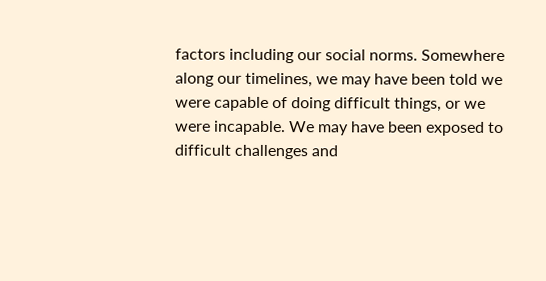factors including our social norms. Somewhere along our timelines, we may have been told we were capable of doing difficult things, or we were incapable. We may have been exposed to difficult challenges and